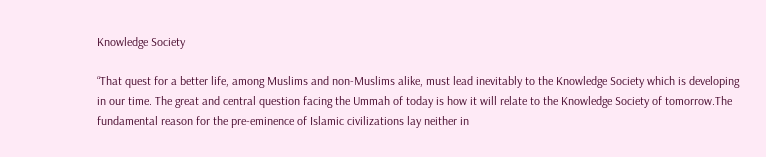Knowledge Society

“That quest for a better life, among Muslims and non-Muslims alike, must lead inevitably to the Knowledge Society which is developing in our time. The great and central question facing the Ummah of today is how it will relate to the Knowledge Society of tomorrow.The fundamental reason for the pre-eminence of Islamic civilizations lay neither in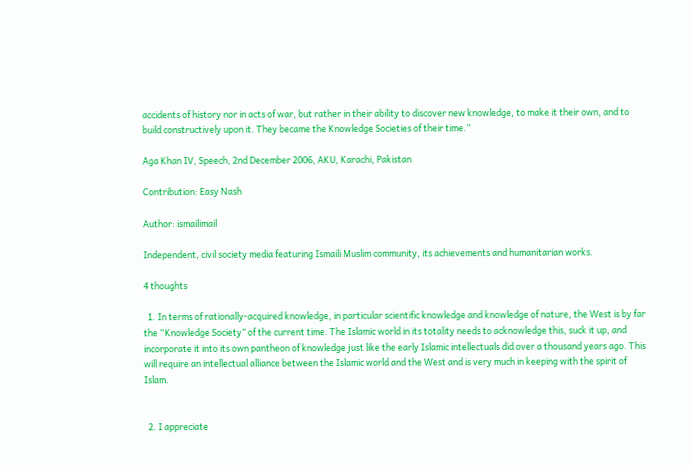accidents of history nor in acts of war, but rather in their ability to discover new knowledge, to make it their own, and to build constructively upon it. They became the Knowledge Societies of their time.”

Aga Khan IV, Speech, 2nd December 2006, AKU, Karachi, Pakistan

Contribution: Easy Nash

Author: ismailimail

Independent, civil society media featuring Ismaili Muslim community, its achievements and humanitarian works.

4 thoughts

  1. In terms of rationally-acquired knowledge, in particular scientific knowledge and knowledge of nature, the West is by far the “Knowledge Society” of the current time. The Islamic world in its totality needs to acknowledge this, suck it up, and incorporate it into its own pantheon of knowledge just like the early Islamic intellectuals did over a thousand years ago. This will require an intellectual alliance between the Islamic world and the West and is very much in keeping with the spirit of Islam.


  2. I appreciate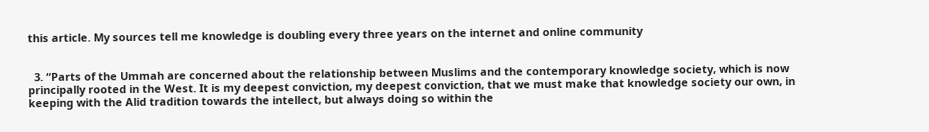this article. My sources tell me knowledge is doubling every three years on the internet and online community


  3. “Parts of the Ummah are concerned about the relationship between Muslims and the contemporary knowledge society, which is now principally rooted in the West. It is my deepest conviction, my deepest conviction, that we must make that knowledge society our own, in keeping with the Alid tradition towards the intellect, but always doing so within the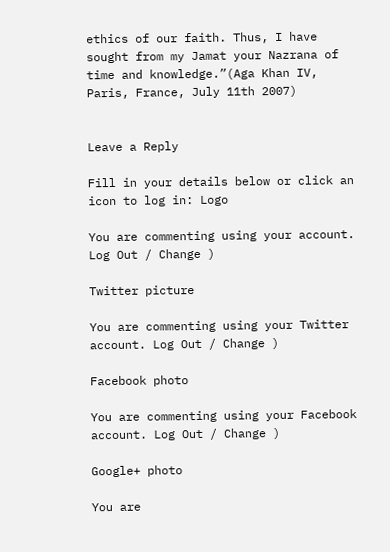ethics of our faith. Thus, I have sought from my Jamat your Nazrana of time and knowledge.”(Aga Khan IV, Paris, France, July 11th 2007)


Leave a Reply

Fill in your details below or click an icon to log in: Logo

You are commenting using your account. Log Out / Change )

Twitter picture

You are commenting using your Twitter account. Log Out / Change )

Facebook photo

You are commenting using your Facebook account. Log Out / Change )

Google+ photo

You are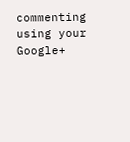commenting using your Google+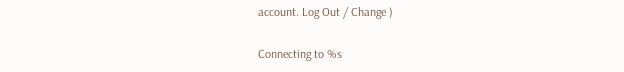account. Log Out / Change )

Connecting to %s